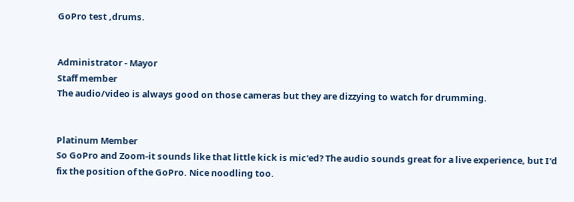GoPro test ,drums.


Administrator - Mayor
Staff member
The audio/video is always good on those cameras but they are dizzying to watch for drumming.


Platinum Member
So GoPro and Zoom-it sounds like that little kick is mic'ed? The audio sounds great for a live experience, but I'd fix the position of the GoPro. Nice noodling too.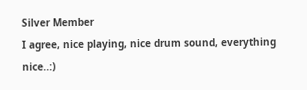Silver Member
I agree, nice playing, nice drum sound, everything nice..:)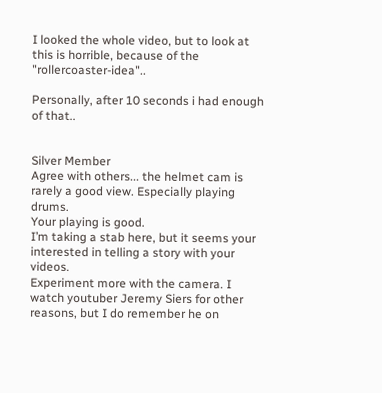I looked the whole video, but to look at this is horrible, because of the "rollercoaster-idea"..

Personally, after 10 seconds i had enough of that..


Silver Member
Agree with others... the helmet cam is rarely a good view. Especially playing drums.
Your playing is good.
I’m taking a stab here, but it seems your interested in telling a story with your videos.
Experiment more with the camera. I watch youtuber Jeremy Siers for other reasons, but I do remember he on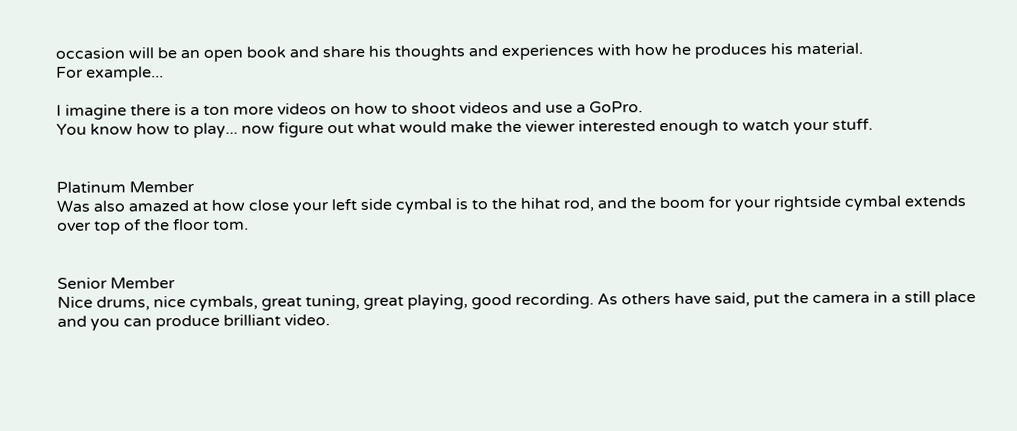occasion will be an open book and share his thoughts and experiences with how he produces his material.
For example...

I imagine there is a ton more videos on how to shoot videos and use a GoPro.
You know how to play... now figure out what would make the viewer interested enough to watch your stuff.


Platinum Member
Was also amazed at how close your left side cymbal is to the hihat rod, and the boom for your rightside cymbal extends over top of the floor tom.


Senior Member
Nice drums, nice cymbals, great tuning, great playing, good recording. As others have said, put the camera in a still place and you can produce brilliant video.